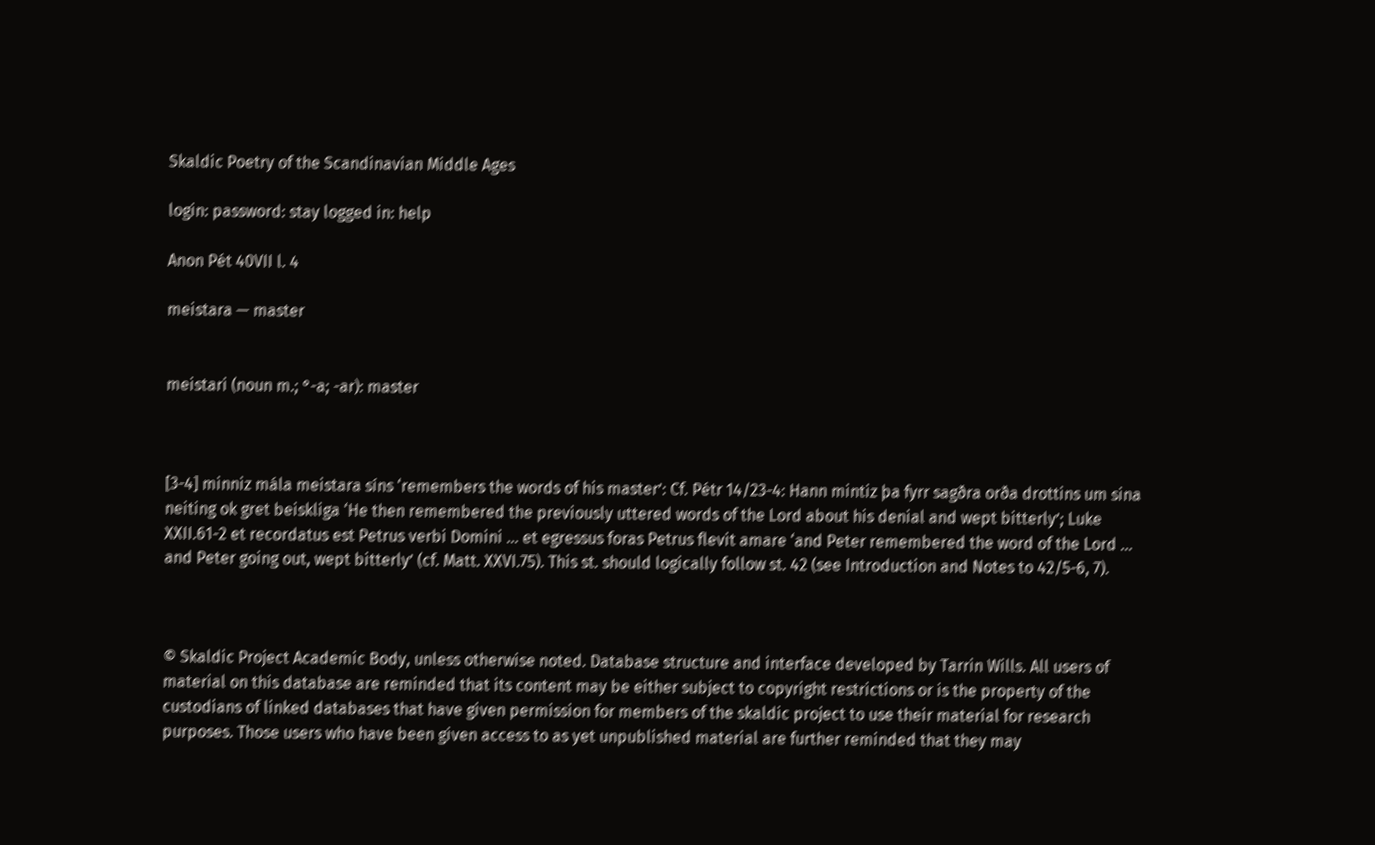Skaldic Poetry of the Scandinavian Middle Ages

login: password: stay logged in: help

Anon Pét 40VII l. 4

meistara — master


meistari (noun m.; °-a; -ar): master



[3-4] minniz mála meistara síns ‘remembers the words of his master’: Cf. Pétr 14/23-4: Hann mintiz þa fyrr sagðra orða drottins um sina neiting ok gret beiskliga ‘He then remembered the previously uttered words of the Lord about his denial and wept bitterly’; Luke XXII.61-2 et recordatus est Petrus verbi Domini ... et egressus foras Petrus flevit amare ‘and Peter remembered the word of the Lord ... and Peter going out, wept bitterly’ (cf. Matt. XXVI.75). This st. should logically follow st. 42 (see Introduction and Notes to 42/5-6, 7).



© Skaldic Project Academic Body, unless otherwise noted. Database structure and interface developed by Tarrin Wills. All users of material on this database are reminded that its content may be either subject to copyright restrictions or is the property of the custodians of linked databases that have given permission for members of the skaldic project to use their material for research purposes. Those users who have been given access to as yet unpublished material are further reminded that they may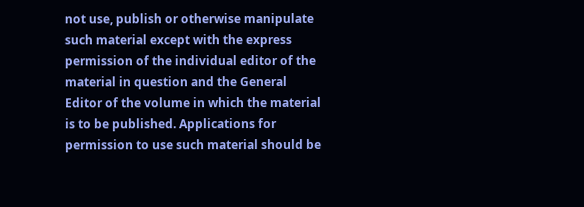not use, publish or otherwise manipulate such material except with the express permission of the individual editor of the material in question and the General Editor of the volume in which the material is to be published. Applications for permission to use such material should be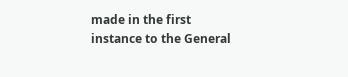made in the first instance to the General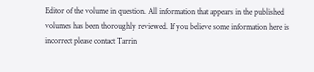Editor of the volume in question. All information that appears in the published volumes has been thoroughly reviewed. If you believe some information here is incorrect please contact Tarrin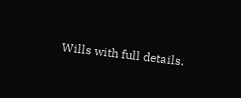Wills with full details.